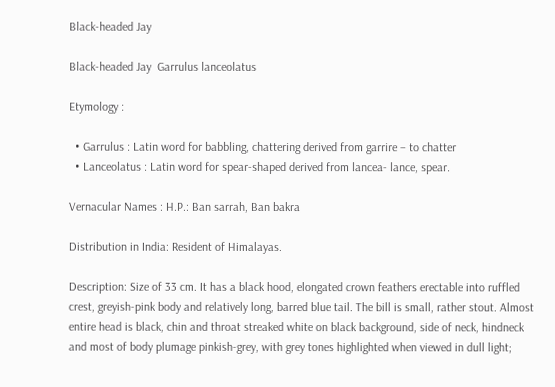Black-headed Jay

Black-headed Jay  Garrulus lanceolatus

Etymology :

  • Garrulus : Latin word for babbling, chattering derived from garrire – to chatter
  • Lanceolatus : Latin word for spear-shaped derived from lancea- lance, spear.

Vernacular Names : H.P.: Ban sarrah, Ban bakra

Distribution in India: Resident of Himalayas.

Description: Size of 33 cm. It has a black hood, elongated crown feathers erectable into ruffled crest, greyish-pink body and relatively long, barred blue tail. The bill is small, rather stout. Almost entire head is black, chin and throat streaked white on black background, side of neck, hindneck and most of body plumage pinkish-grey, with grey tones highlighted when viewed in dull light;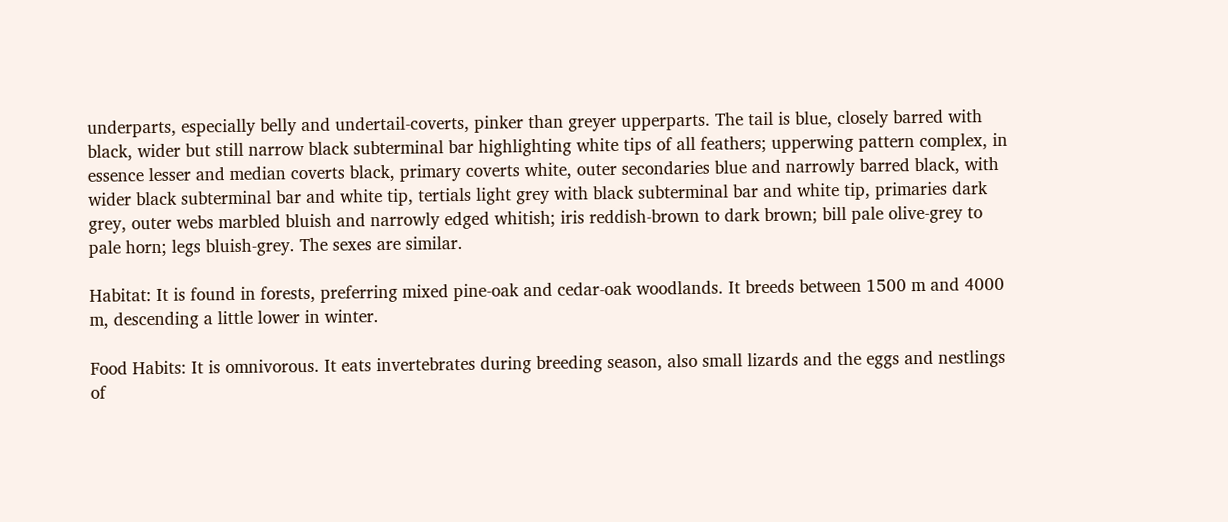underparts, especially belly and undertail-coverts, pinker than greyer upperparts. The tail is blue, closely barred with black, wider but still narrow black subterminal bar highlighting white tips of all feathers; upperwing pattern complex, in essence lesser and median coverts black, primary coverts white, outer secondaries blue and narrowly barred black, with wider black subterminal bar and white tip, tertials light grey with black subterminal bar and white tip, primaries dark grey, outer webs marbled bluish and narrowly edged whitish; iris reddish-brown to dark brown; bill pale olive-grey to pale horn; legs bluish-grey. The sexes are similar.

Habitat: It is found in forests, preferring mixed pine-oak and cedar-oak woodlands. It breeds between 1500 m and 4000 m, descending a little lower in winter.

Food Habits: It is omnivorous. It eats invertebrates during breeding season, also small lizards and the eggs and nestlings of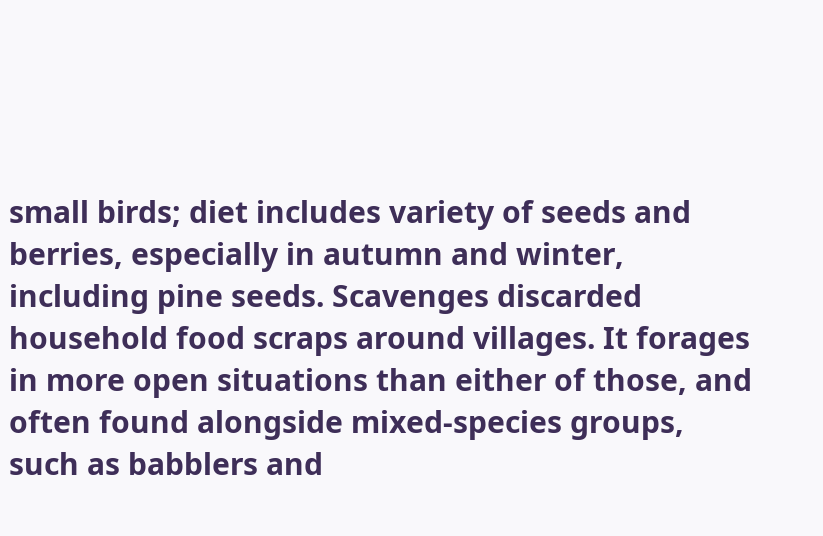small birds; diet includes variety of seeds and berries, especially in autumn and winter, including pine seeds. Scavenges discarded household food scraps around villages. It forages in more open situations than either of those, and often found alongside mixed-species groups, such as babblers and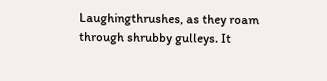Laughingthrushes, as they roam through shrubby gulleys. It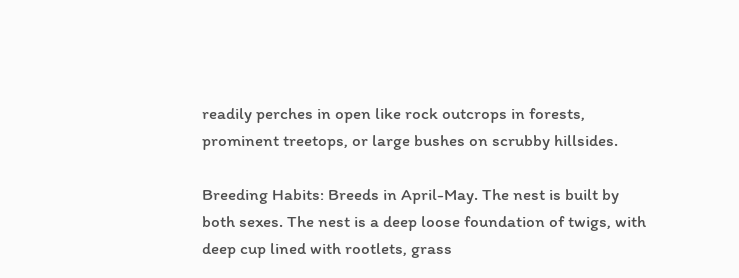readily perches in open like rock outcrops in forests, prominent treetops, or large bushes on scrubby hillsides.

Breeding Habits: Breeds in April-May. The nest is built by both sexes. The nest is a deep loose foundation of twigs, with deep cup lined with rootlets, grass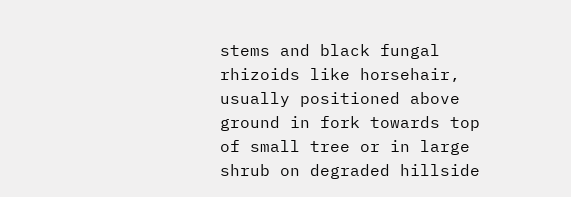stems and black fungal rhizoids like horsehair, usually positioned above ground in fork towards top of small tree or in large shrub on degraded hillside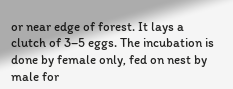or near edge of forest. It lays a clutch of 3–5 eggs. The incubation is done by female only, fed on nest by male for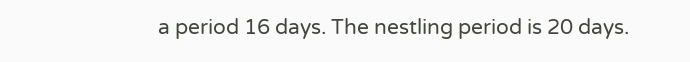a period 16 days. The nestling period is 20 days.